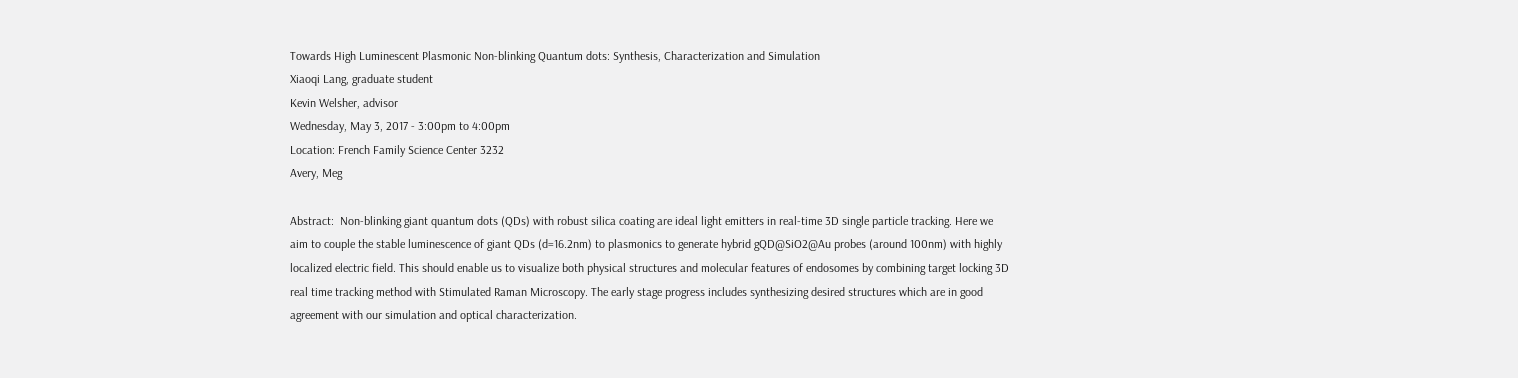Towards High Luminescent Plasmonic Non-blinking Quantum dots: Synthesis, Characterization and Simulation
Xiaoqi Lang, graduate student
Kevin Welsher, advisor
Wednesday, May 3, 2017 - 3:00pm to 4:00pm
Location: French Family Science Center 3232
Avery, Meg

Abstract:  Non-blinking giant quantum dots (QDs) with robust silica coating are ideal light emitters in real-time 3D single particle tracking. Here we aim to couple the stable luminescence of giant QDs (d=16.2nm) to plasmonics to generate hybrid gQD@SiO2@Au probes (around 100nm) with highly localized electric field. This should enable us to visualize both physical structures and molecular features of endosomes by combining target locking 3D real time tracking method with Stimulated Raman Microscopy. The early stage progress includes synthesizing desired structures which are in good agreement with our simulation and optical characterization.